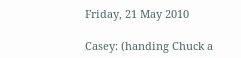Friday, 21 May 2010

Casey: (handing Chuck a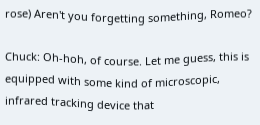rose) Aren't you forgetting something, Romeo?

Chuck: Oh-hoh, of course. Let me guess, this is equipped with some kind of microscopic, infrared tracking device that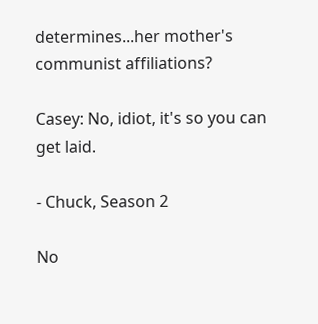determines...her mother's communist affiliations?

Casey: No, idiot, it's so you can get laid.

- Chuck, Season 2

No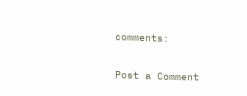comments:

Post a Comment